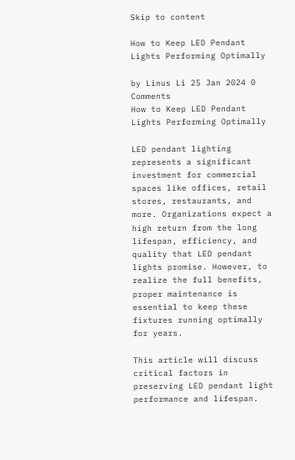Skip to content

How to Keep LED Pendant Lights Performing Optimally

by Linus Li 25 Jan 2024 0 Comments
How to Keep LED Pendant Lights Performing Optimally

LED pendant lighting represents a significant investment for commercial spaces like offices, retail stores, restaurants, and more. Organizations expect a high return from the long lifespan, efficiency, and quality that LED pendant lights promise. However, to realize the full benefits, proper maintenance is essential to keep these fixtures running optimally for years.

This article will discuss critical factors in preserving LED pendant light performance and lifespan.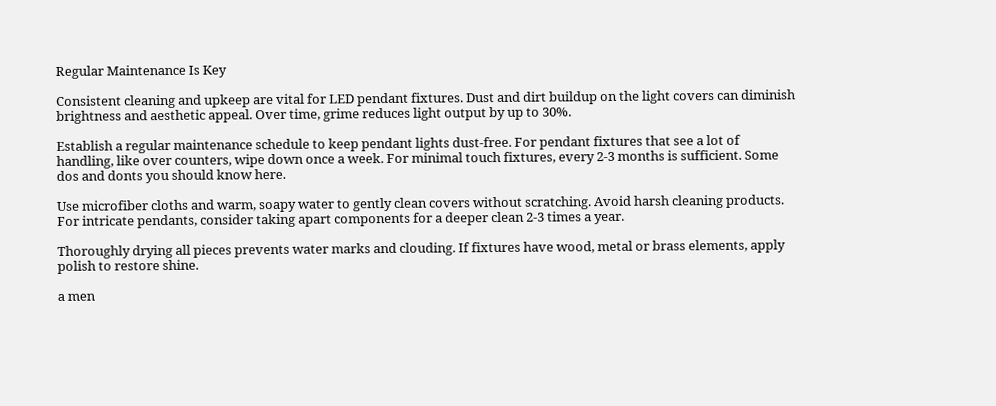Regular Maintenance Is Key

Consistent cleaning and upkeep are vital for LED pendant fixtures. Dust and dirt buildup on the light covers can diminish brightness and aesthetic appeal. Over time, grime reduces light output by up to 30%.

Establish a regular maintenance schedule to keep pendant lights dust-free. For pendant fixtures that see a lot of handling, like over counters, wipe down once a week. For minimal touch fixtures, every 2-3 months is sufficient. Some dos and donts you should know here.

Use microfiber cloths and warm, soapy water to gently clean covers without scratching. Avoid harsh cleaning products. For intricate pendants, consider taking apart components for a deeper clean 2-3 times a year.

Thoroughly drying all pieces prevents water marks and clouding. If fixtures have wood, metal or brass elements, apply polish to restore shine.

a men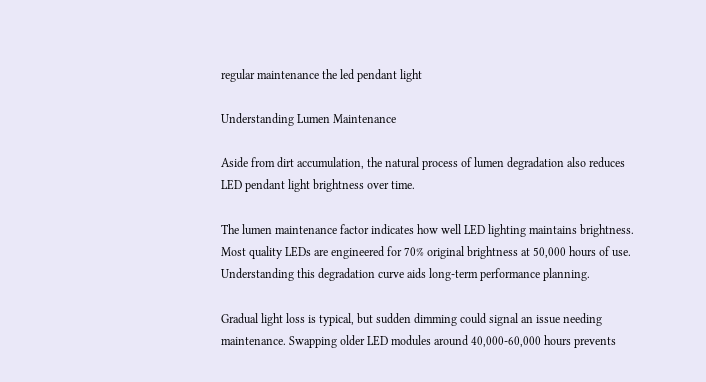regular maintenance the led pendant light

Understanding Lumen Maintenance

Aside from dirt accumulation, the natural process of lumen degradation also reduces LED pendant light brightness over time.

The lumen maintenance factor indicates how well LED lighting maintains brightness. Most quality LEDs are engineered for 70% original brightness at 50,000 hours of use. Understanding this degradation curve aids long-term performance planning.

Gradual light loss is typical, but sudden dimming could signal an issue needing maintenance. Swapping older LED modules around 40,000-60,000 hours prevents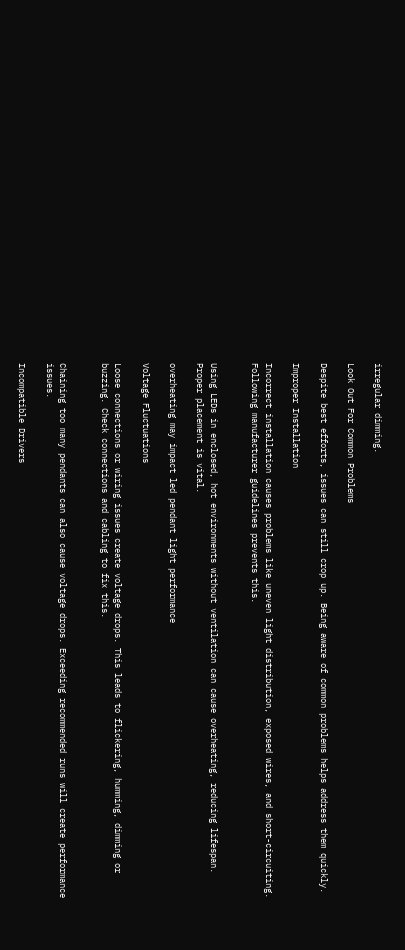irregular dimming.

Look Out For Common Problems

Despite best efforts, issues can still crop up. Being aware of common problems helps address them quickly.

Improper Installation

Incorrect installation causes problems like uneven light distribution, exposed wires, and short-circuiting. Following manufacturer guidelines prevents this.


Using LEDs in enclosed, hot environments without ventilation can cause overheating, reducing lifespan. Proper placement is vital.

overheating may impact led pendant light performance

Voltage Fluctuations

Loose connections or wiring issues create voltage drops. This leads to flickering, humming, dimming or buzzing. Check connections and cabling to fix this.


Chaining too many pendants can also cause voltage drops. Exceeding recommended runs will create performance issues.

Incompatible Drivers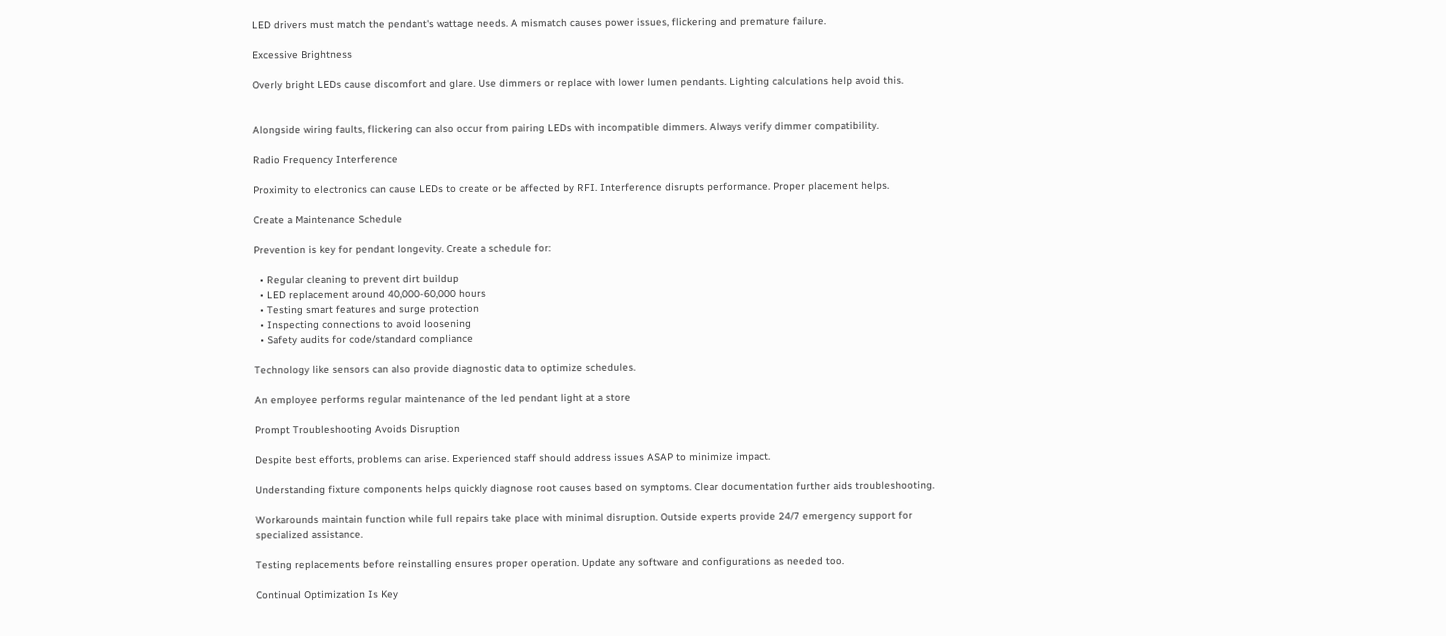LED drivers must match the pendant's wattage needs. A mismatch causes power issues, flickering and premature failure.

Excessive Brightness

Overly bright LEDs cause discomfort and glare. Use dimmers or replace with lower lumen pendants. Lighting calculations help avoid this.


Alongside wiring faults, flickering can also occur from pairing LEDs with incompatible dimmers. Always verify dimmer compatibility.

Radio Frequency Interference

Proximity to electronics can cause LEDs to create or be affected by RFI. Interference disrupts performance. Proper placement helps.

Create a Maintenance Schedule

Prevention is key for pendant longevity. Create a schedule for:

  • Regular cleaning to prevent dirt buildup
  • LED replacement around 40,000-60,000 hours
  • Testing smart features and surge protection
  • Inspecting connections to avoid loosening
  • Safety audits for code/standard compliance

Technology like sensors can also provide diagnostic data to optimize schedules.

An employee performs regular maintenance of the led pendant light at a store

Prompt Troubleshooting Avoids Disruption

Despite best efforts, problems can arise. Experienced staff should address issues ASAP to minimize impact.

Understanding fixture components helps quickly diagnose root causes based on symptoms. Clear documentation further aids troubleshooting.

Workarounds maintain function while full repairs take place with minimal disruption. Outside experts provide 24/7 emergency support for specialized assistance.

Testing replacements before reinstalling ensures proper operation. Update any software and configurations as needed too.

Continual Optimization Is Key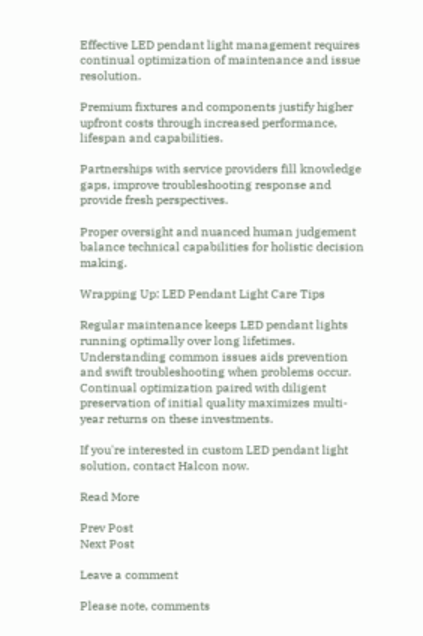Effective LED pendant light management requires continual optimization of maintenance and issue resolution.

Premium fixtures and components justify higher upfront costs through increased performance, lifespan and capabilities.

Partnerships with service providers fill knowledge gaps, improve troubleshooting response and provide fresh perspectives.

Proper oversight and nuanced human judgement balance technical capabilities for holistic decision making.

Wrapping Up: LED Pendant Light Care Tips

Regular maintenance keeps LED pendant lights running optimally over long lifetimes. Understanding common issues aids prevention and swift troubleshooting when problems occur. Continual optimization paired with diligent preservation of initial quality maximizes multi-year returns on these investments.

If you're interested in custom LED pendant light solution, contact Halcon now.

Read More

Prev Post
Next Post

Leave a comment

Please note, comments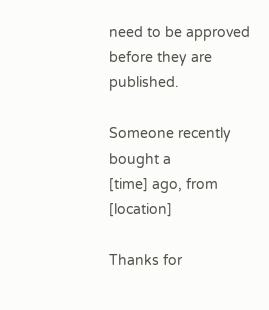need to be approved before they are published.

Someone recently bought a
[time] ago, from [location]

Thanks for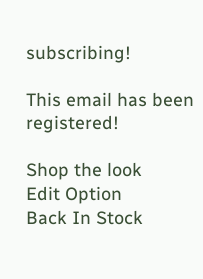subscribing!

This email has been registered!

Shop the look
Edit Option
Back In Stock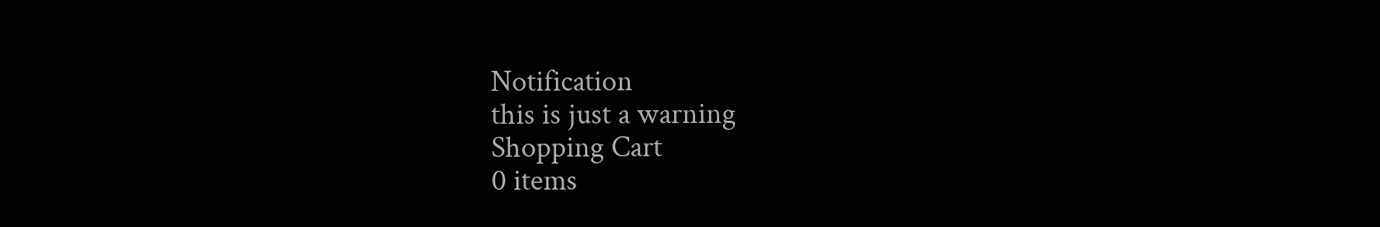Notification
this is just a warning
Shopping Cart
0 items